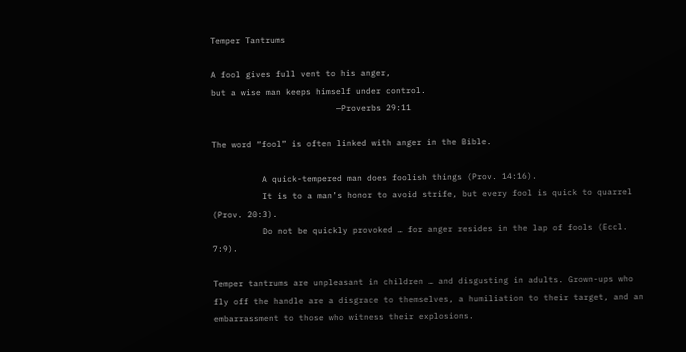Temper Tantrums

A fool gives full vent to his anger,
but a wise man keeps himself under control.
                         —Proverbs 29:11

The word “fool” is often linked with anger in the Bible.

          A quick-tempered man does foolish things (Prov. 14:16).
          It is to a man’s honor to avoid strife, but every fool is quick to quarrel (Prov. 20:3).
          Do not be quickly provoked … for anger resides in the lap of fools (Eccl. 7:9).

Temper tantrums are unpleasant in children … and disgusting in adults. Grown-ups who fly off the handle are a disgrace to themselves, a humiliation to their target, and an embarrassment to those who witness their explosions.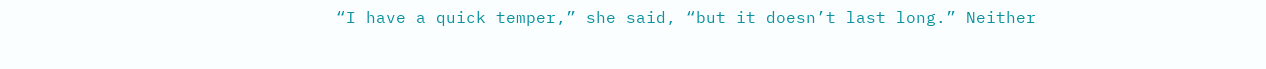“I have a quick temper,” she said, “but it doesn’t last long.” Neither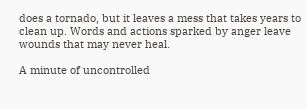does a tornado, but it leaves a mess that takes years to clean up. Words and actions sparked by anger leave wounds that may never heal.

A minute of uncontrolled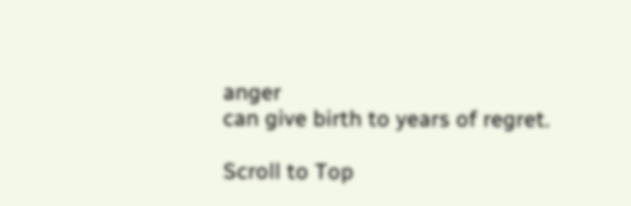anger
can give birth to years of regret.

Scroll to Top